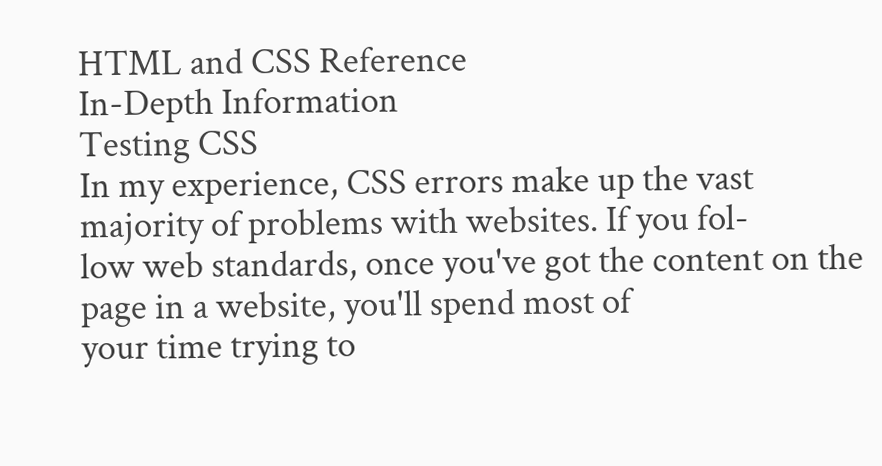HTML and CSS Reference
In-Depth Information
Testing CSS
In my experience, CSS errors make up the vast majority of problems with websites. If you fol-
low web standards, once you've got the content on the page in a website, you'll spend most of
your time trying to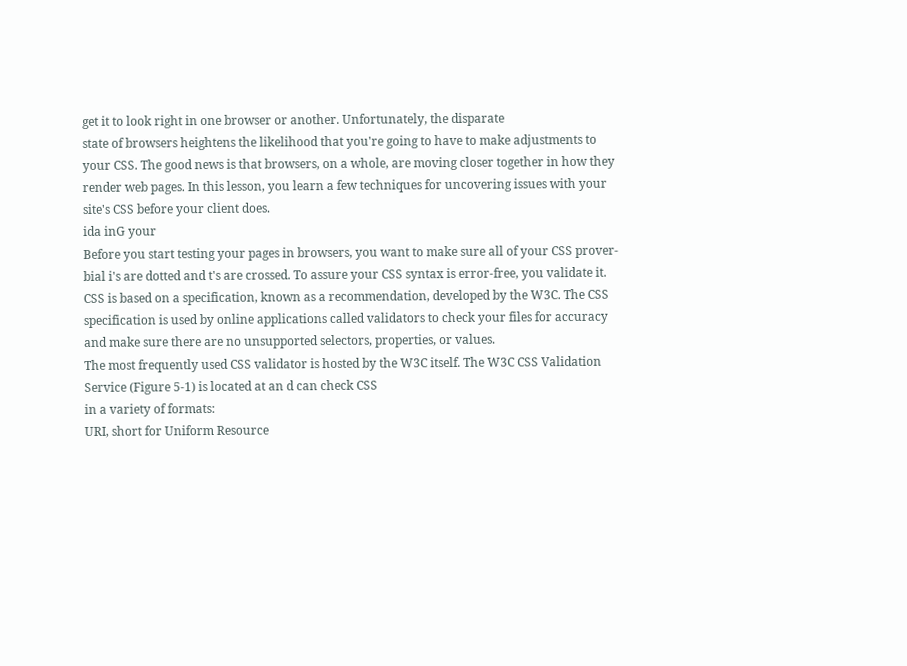get it to look right in one browser or another. Unfortunately, the disparate
state of browsers heightens the likelihood that you're going to have to make adjustments to
your CSS. The good news is that browsers, on a whole, are moving closer together in how they
render web pages. In this lesson, you learn a few techniques for uncovering issues with your
site's CSS before your client does.
ida inG your
Before you start testing your pages in browsers, you want to make sure all of your CSS prover-
bial i's are dotted and t's are crossed. To assure your CSS syntax is error-free, you validate it.
CSS is based on a specification, known as a recommendation, developed by the W3C. The CSS
specification is used by online applications called validators to check your files for accuracy
and make sure there are no unsupported selectors, properties, or values.
The most frequently used CSS validator is hosted by the W3C itself. The W3C CSS Validation
Service (Figure 5-1) is located at an d can check CSS
in a variety of formats:
URI, short for Uniform Resource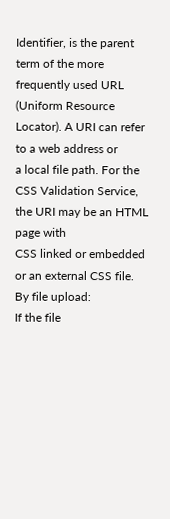Identifier, is the parent term of the more
frequently used URL (Uniform Resource Locator). A URI can refer to a web address or
a local file path. For the CSS Validation Service, the URI may be an HTML page with
CSS linked or embedded or an external CSS file.
By file upload:
If the file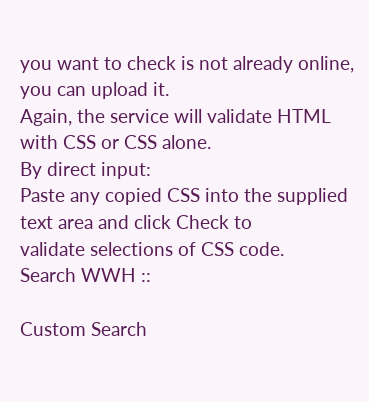you want to check is not already online, you can upload it.
Again, the service will validate HTML with CSS or CSS alone.
By direct input:
Paste any copied CSS into the supplied text area and click Check to
validate selections of CSS code.
Search WWH ::

Custom Search